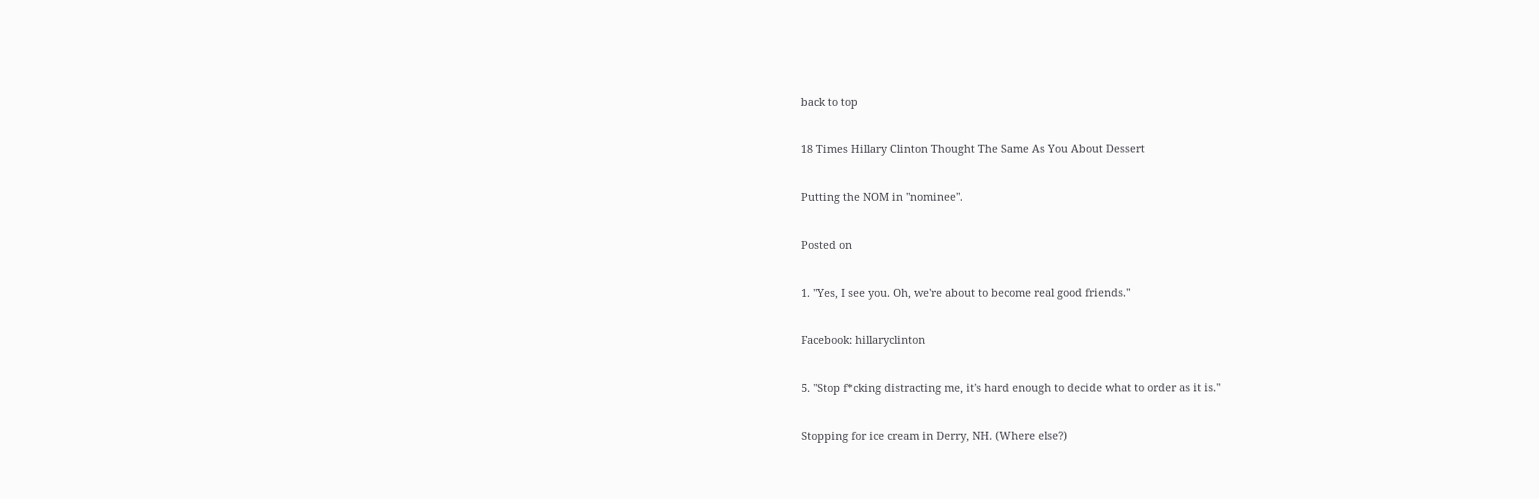back to top

18 Times Hillary Clinton Thought The Same As You About Dessert

Putting the NOM in "nominee".

Posted on

1. "Yes, I see you. Oh, we're about to become real good friends."

Facebook: hillaryclinton

5. "Stop f*cking distracting me, it's hard enough to decide what to order as it is."

Stopping for ice cream in Derry, NH. (Where else?)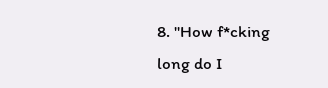8. "How f*cking long do I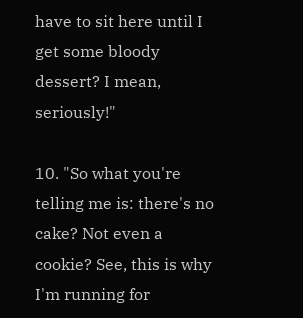have to sit here until I get some bloody dessert? I mean, seriously!"

10. "So what you're telling me is: there's no cake? Not even a cookie? See, this is why I'm running for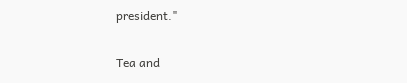president."

Tea and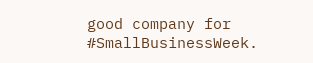good company for #SmallBusinessWeek.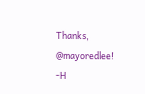Thanks, @mayoredlee! -H